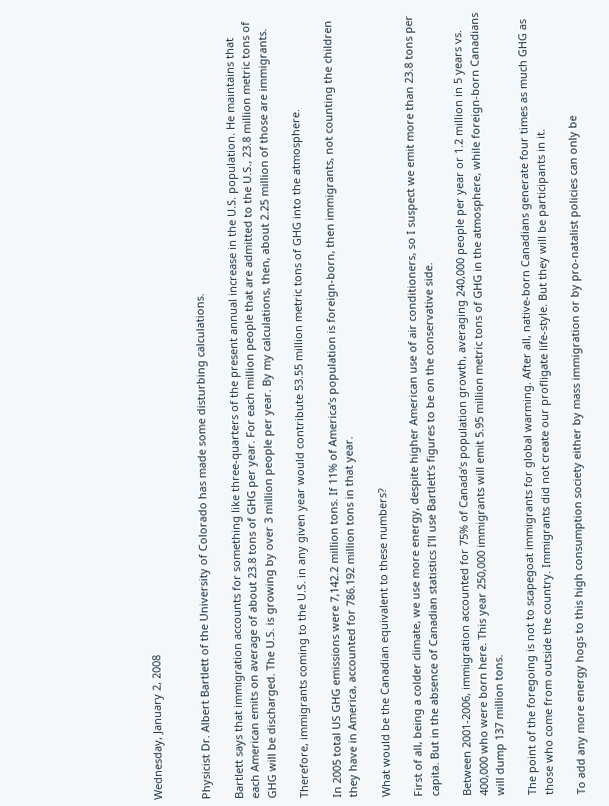Wednesday, January 2, 2008


Physicist Dr. Albert Bartlett of the University of Colorado has made some disturbing calculations.

Bartlett says that immigration accounts for something like three-quarters of the present annual increase in the U.S. population. He maintains that each American emits on average of about 23.8 tons of GHG per year. For each million people that are admitted to the U.S., 23.8 million metric tons of GHG will be discharged. The U.S. is growing by over 3 million people per year. By my calculations, then, about 2.25 million of those are immigrants.

Therefore, immigrants coming to the U.S. in any given year would contribute 53.55 million metric tons of GHG into the atmosphere.

In 2005 total US GHG emissions were 7,142.2 million tons. If 11% of America’s population is foreign-born, then immigrants, not counting the children they have in America, accounted for 786.192 million tons in that year.

What would be the Canadian equivalent to these numbers?

First of all, being a colder climate, we use more energy, despite higher American use of air conditioners, so I suspect we emit more than 23.8 tons per capita. But in the absence of Canadian statistics I’ll use Bartlett’s figures to be on the conservative side.

Between 2001-2006, immigration accounted for 75% of Canada’s population growth, averaging 240,000 people per year or 1.2 million in 5 years vs. 400,000 who were born here. This year 250,000 immigrants will emit 5.95 million metric tons of GHG in the atmosphere, while foreign-born Canadians will dump 137 million tons.

The point of the foregoing is not to scapegoat immigrants for global warming. After all, native-born Canadians generate four times as much GHG as those who come from outside the country. Immigrants did not create our profligate life-style. But they will be participants in it.

To add any more energy hogs to this high consumption society either by mass immigration or by pro-natalist policies can only be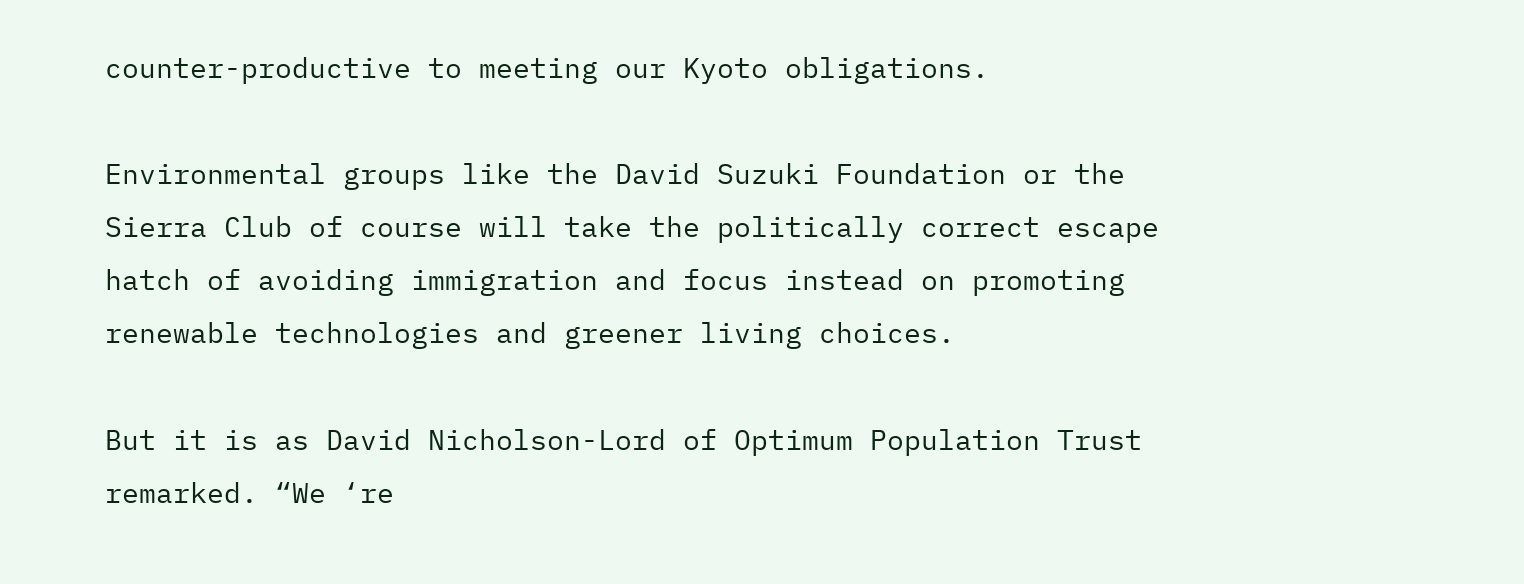counter-productive to meeting our Kyoto obligations.

Environmental groups like the David Suzuki Foundation or the Sierra Club of course will take the politically correct escape hatch of avoiding immigration and focus instead on promoting renewable technologies and greener living choices.

But it is as David Nicholson-Lord of Optimum Population Trust remarked. “We ‘re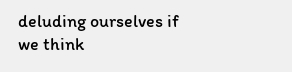deluding ourselves if we think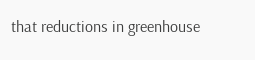that reductions in greenhouse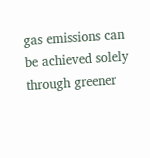gas emissions can be achieved solely through greener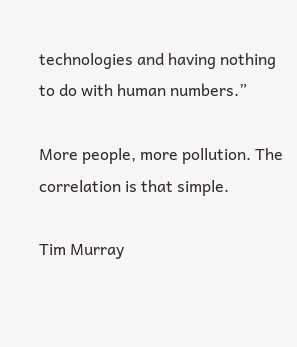technologies and having nothing to do with human numbers.”

More people, more pollution. The correlation is that simple.

Tim Murray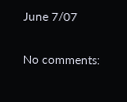June 7/07

No comments: